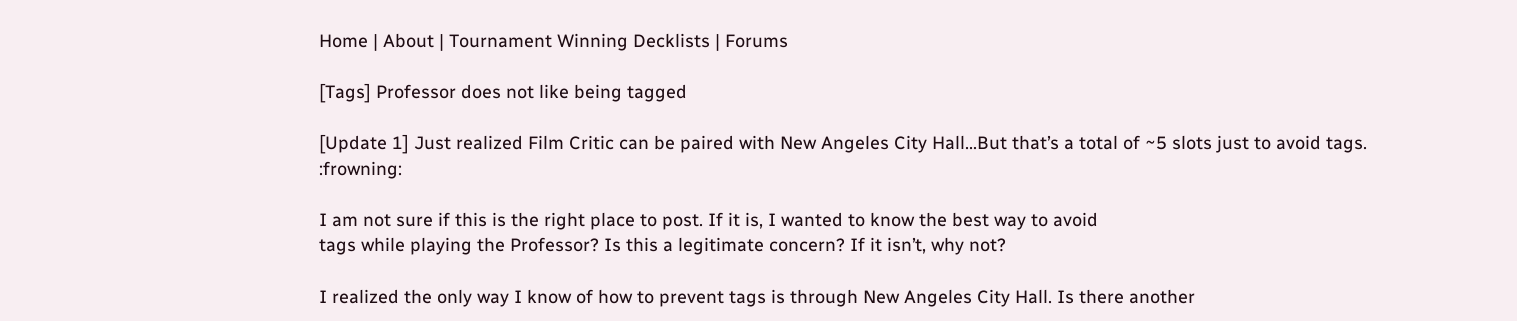Home | About | Tournament Winning Decklists | Forums

[Tags] Professor does not like being tagged

[Update 1] Just realized Film Critic can be paired with New Angeles City Hall…But that’s a total of ~5 slots just to avoid tags. :frowning:

I am not sure if this is the right place to post. If it is, I wanted to know the best way to avoid
tags while playing the Professor? Is this a legitimate concern? If it isn’t, why not?

I realized the only way I know of how to prevent tags is through New Angeles City Hall. Is there another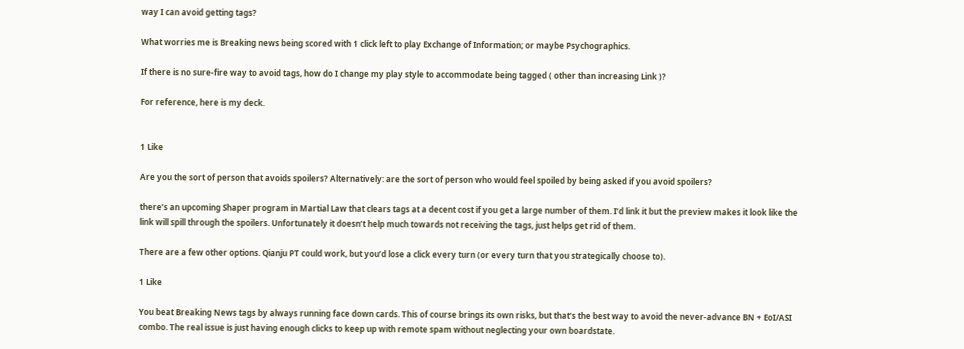way I can avoid getting tags?

What worries me is Breaking news being scored with 1 click left to play Exchange of Information; or maybe Psychographics.

If there is no sure-fire way to avoid tags, how do I change my play style to accommodate being tagged ( other than increasing Link )?

For reference, here is my deck.


1 Like

Are you the sort of person that avoids spoilers? Alternatively: are the sort of person who would feel spoiled by being asked if you avoid spoilers?

there’s an upcoming Shaper program in Martial Law that clears tags at a decent cost if you get a large number of them. I’d link it but the preview makes it look like the link will spill through the spoilers. Unfortunately it doesn’t help much towards not receiving the tags, just helps get rid of them.

There are a few other options. Qianju PT could work, but you’d lose a click every turn (or every turn that you strategically choose to).

1 Like

You beat Breaking News tags by always running face down cards. This of course brings its own risks, but that’s the best way to avoid the never-advance BN + EoI/ASI combo. The real issue is just having enough clicks to keep up with remote spam without neglecting your own boardstate.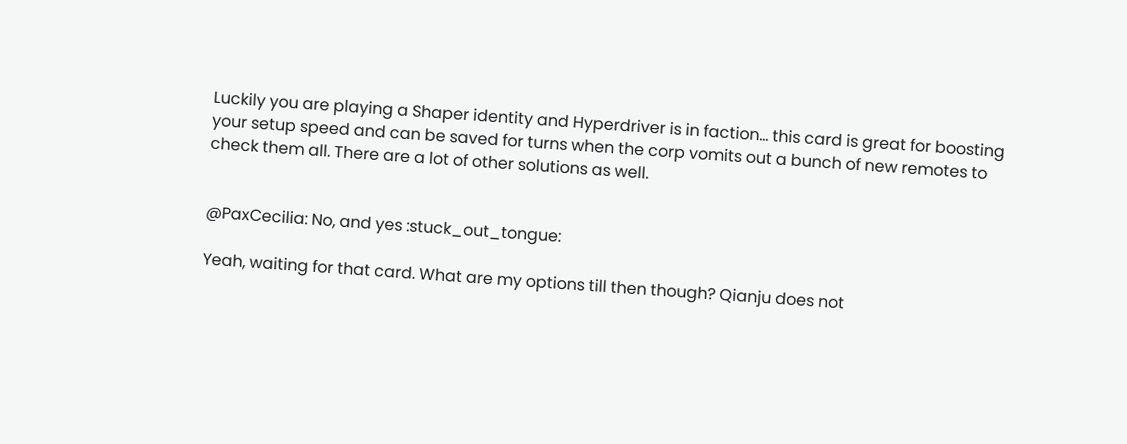Luckily you are playing a Shaper identity and Hyperdriver is in faction… this card is great for boosting your setup speed and can be saved for turns when the corp vomits out a bunch of new remotes to check them all. There are a lot of other solutions as well.


@PaxCecilia: No, and yes :stuck_out_tongue:

Yeah, waiting for that card. What are my options till then though? Qianju does not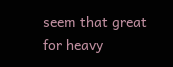seem that great for heavy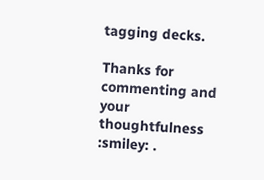tagging decks.

Thanks for commenting and your thoughtfulness :smiley: .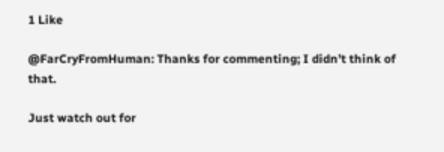1 Like

@FarCryFromHuman: Thanks for commenting; I didn’t think of that.

Just watch out for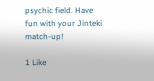psychic field. Have fun with your Jinteki match-up!

1 Like